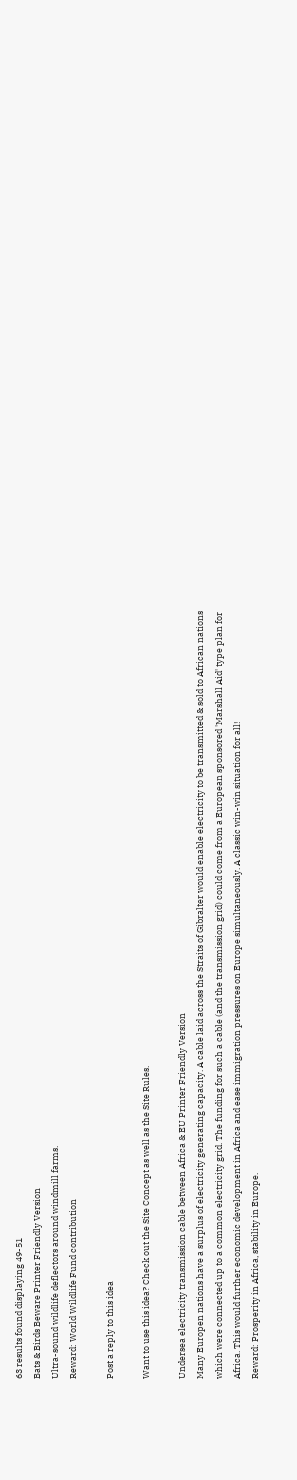63 results found displaying 49-51
Bats & Birds Beware Printer Friendly Version
Ultra-sound wildlife deflectors around windmill farms.
Reward: World Wildlife Fund contribution

Post a reply to this idea

Want to use this idea? Check out the Site Concept as well as the Site Rules.

Undersea electricity transmission cable between Africa & EU Printer Friendly Version
Many Europen nations have a surplus of electricity generating capacity. A cable laid across the Straits of Gibralter would enable electricity to be transmitted & sold to African nations which were connected up to a common electricity grid. The funding for such a cable (and the transmission grid) could come from a European sponsored 'Marshall Aid' type plan for Africa. This would further economic development in Africa and ease immigration pressures on Europe simultaneously. A classic win-win situation for all!
Reward: Prosperity in Africa, stability in Europe.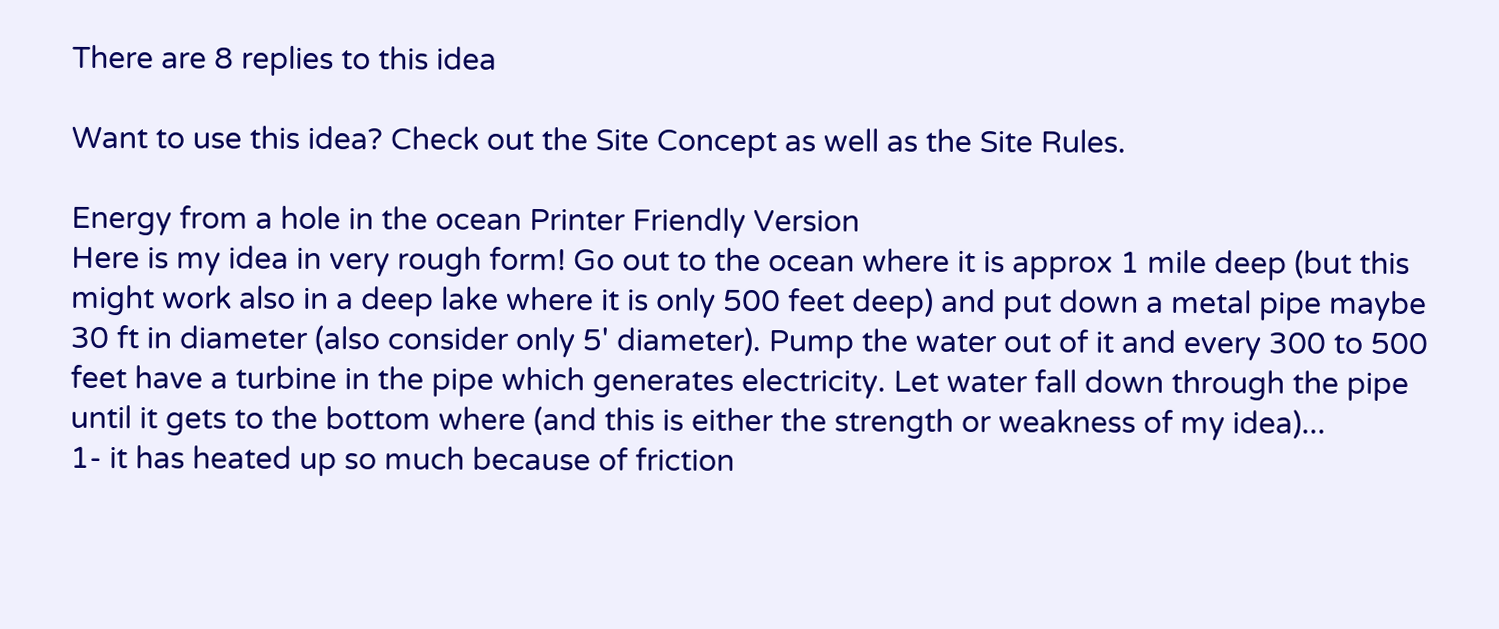There are 8 replies to this idea

Want to use this idea? Check out the Site Concept as well as the Site Rules.

Energy from a hole in the ocean Printer Friendly Version
Here is my idea in very rough form! Go out to the ocean where it is approx 1 mile deep (but this might work also in a deep lake where it is only 500 feet deep) and put down a metal pipe maybe 30 ft in diameter (also consider only 5' diameter). Pump the water out of it and every 300 to 500 feet have a turbine in the pipe which generates electricity. Let water fall down through the pipe until it gets to the bottom where (and this is either the strength or weakness of my idea)...
1- it has heated up so much because of friction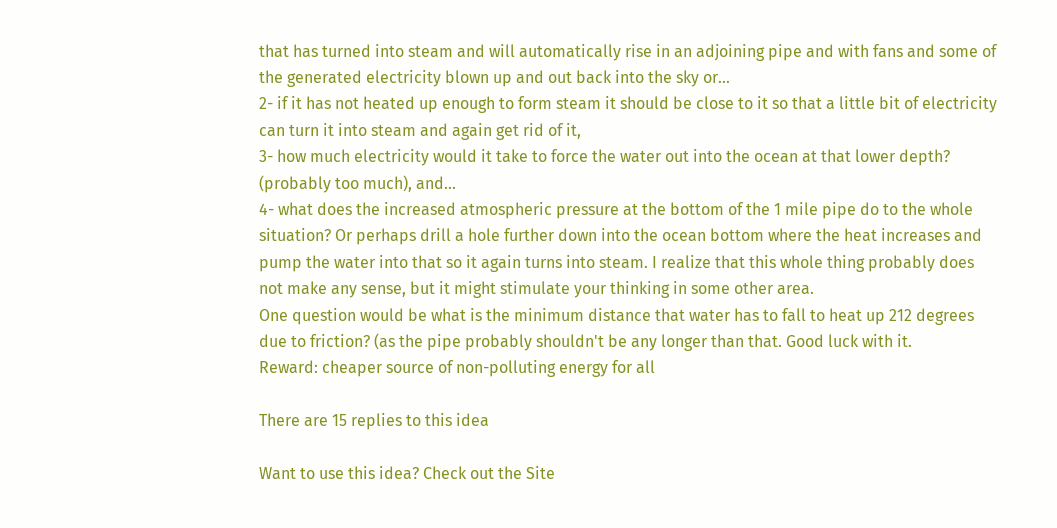that has turned into steam and will automatically rise in an adjoining pipe and with fans and some of the generated electricity blown up and out back into the sky or...
2- if it has not heated up enough to form steam it should be close to it so that a little bit of electricity can turn it into steam and again get rid of it,
3- how much electricity would it take to force the water out into the ocean at that lower depth? (probably too much), and...
4- what does the increased atmospheric pressure at the bottom of the 1 mile pipe do to the whole situation? Or perhaps drill a hole further down into the ocean bottom where the heat increases and pump the water into that so it again turns into steam. I realize that this whole thing probably does not make any sense, but it might stimulate your thinking in some other area.
One question would be what is the minimum distance that water has to fall to heat up 212 degrees due to friction? (as the pipe probably shouldn't be any longer than that. Good luck with it.
Reward: cheaper source of non-polluting energy for all

There are 15 replies to this idea

Want to use this idea? Check out the Site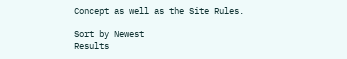Concept as well as the Site Rules.

Sort by Newest
Results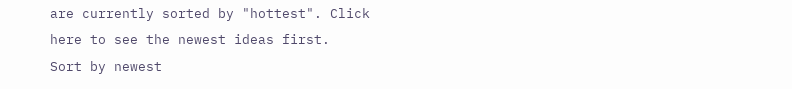are currently sorted by "hottest". Click here to see the newest ideas first.
Sort by newest